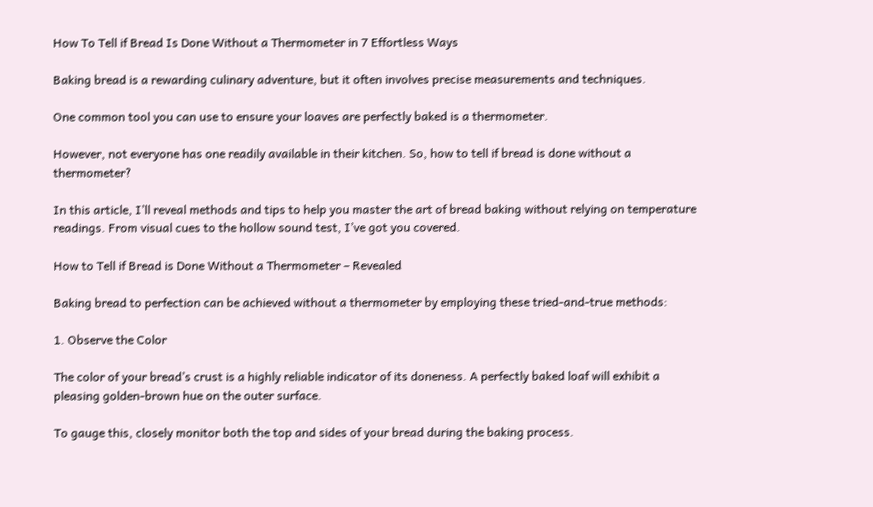How To Tell if Bread Is Done Without a Thermometer in 7 Effortless Ways

Baking bread is a rewarding culinary adventure, but it often involves precise measurements and techniques.

One common tool you can use to ensure your loaves are perfectly baked is a thermometer.

However, not everyone has one readily available in their kitchen. So, how to tell if bread is done without a thermometer?

In this article, I’ll reveal methods and tips to help you master the art of bread baking without relying on temperature readings. From visual cues to the hollow sound test, I’ve got you covered.

How to Tell if Bread is Done Without a Thermometer – Revealed

Baking bread to perfection can be achieved without a thermometer by employing these tried-and-true methods:

1. Observe the Color

The color of your bread’s crust is a highly reliable indicator of its doneness. A perfectly baked loaf will exhibit a pleasing golden-brown hue on the outer surface.

To gauge this, closely monitor both the top and sides of your bread during the baking process.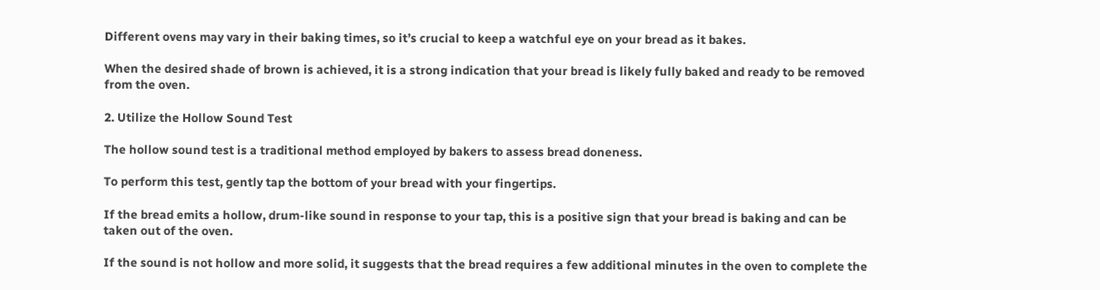Different ovens may vary in their baking times, so it’s crucial to keep a watchful eye on your bread as it bakes.

When the desired shade of brown is achieved, it is a strong indication that your bread is likely fully baked and ready to be removed from the oven.

2. Utilize the Hollow Sound Test

The hollow sound test is a traditional method employed by bakers to assess bread doneness.

To perform this test, gently tap the bottom of your bread with your fingertips.

If the bread emits a hollow, drum-like sound in response to your tap, this is a positive sign that your bread is baking and can be taken out of the oven.

If the sound is not hollow and more solid, it suggests that the bread requires a few additional minutes in the oven to complete the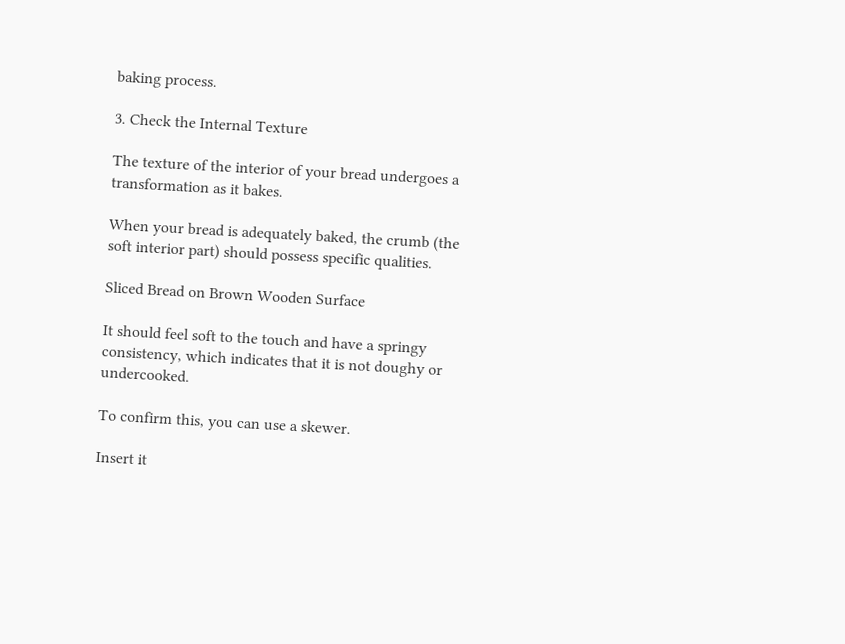baking process.

3. Check the Internal Texture

The texture of the interior of your bread undergoes a transformation as it bakes.

When your bread is adequately baked, the crumb (the soft interior part) should possess specific qualities.

Sliced Bread on Brown Wooden Surface

It should feel soft to the touch and have a springy consistency, which indicates that it is not doughy or undercooked.

To confirm this, you can use a skewer.

Insert it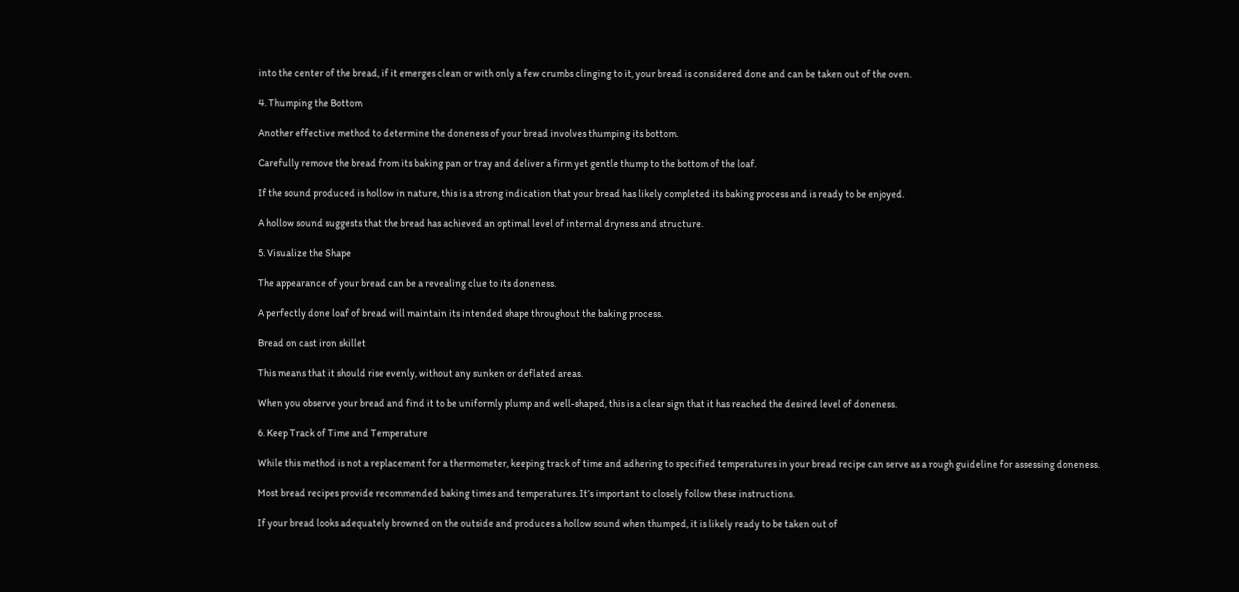into the center of the bread, if it emerges clean or with only a few crumbs clinging to it, your bread is considered done and can be taken out of the oven.

4. Thumping the Bottom

Another effective method to determine the doneness of your bread involves thumping its bottom.

Carefully remove the bread from its baking pan or tray and deliver a firm yet gentle thump to the bottom of the loaf.

If the sound produced is hollow in nature, this is a strong indication that your bread has likely completed its baking process and is ready to be enjoyed.

A hollow sound suggests that the bread has achieved an optimal level of internal dryness and structure.

5. Visualize the Shape

The appearance of your bread can be a revealing clue to its doneness.

A perfectly done loaf of bread will maintain its intended shape throughout the baking process.

Bread on cast iron skillet

This means that it should rise evenly, without any sunken or deflated areas.

When you observe your bread and find it to be uniformly plump and well-shaped, this is a clear sign that it has reached the desired level of doneness.

6. Keep Track of Time and Temperature

While this method is not a replacement for a thermometer, keeping track of time and adhering to specified temperatures in your bread recipe can serve as a rough guideline for assessing doneness.

Most bread recipes provide recommended baking times and temperatures. It’s important to closely follow these instructions.

If your bread looks adequately browned on the outside and produces a hollow sound when thumped, it is likely ready to be taken out of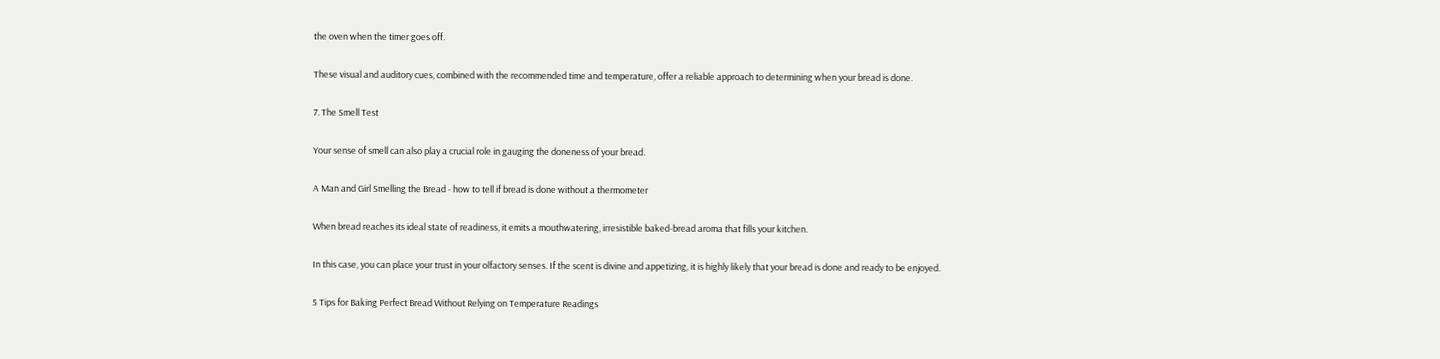the oven when the timer goes off.

These visual and auditory cues, combined with the recommended time and temperature, offer a reliable approach to determining when your bread is done.

7. The Smell Test

Your sense of smell can also play a crucial role in gauging the doneness of your bread.

A Man and Girl Smelling the Bread - how to tell if bread is done without a thermometer

When bread reaches its ideal state of readiness, it emits a mouthwatering, irresistible baked-bread aroma that fills your kitchen.

In this case, you can place your trust in your olfactory senses. If the scent is divine and appetizing, it is highly likely that your bread is done and ready to be enjoyed.

5 Tips for Baking Perfect Bread Without Relying on Temperature Readings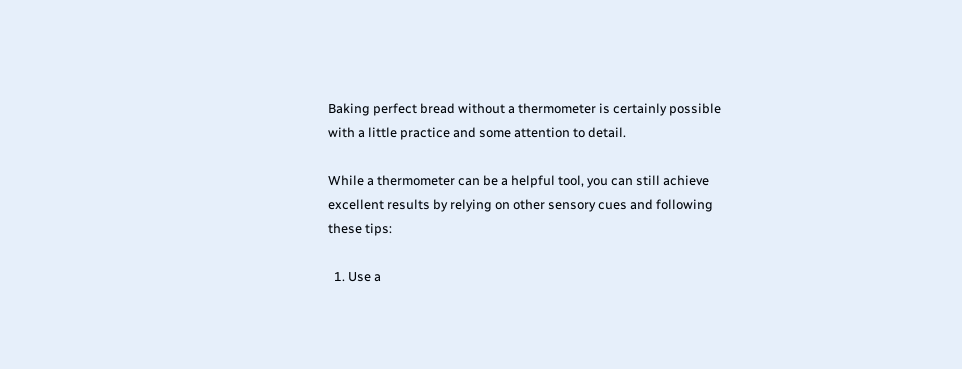Baking perfect bread without a thermometer is certainly possible with a little practice and some attention to detail.

While a thermometer can be a helpful tool, you can still achieve excellent results by relying on other sensory cues and following these tips:

  1. Use a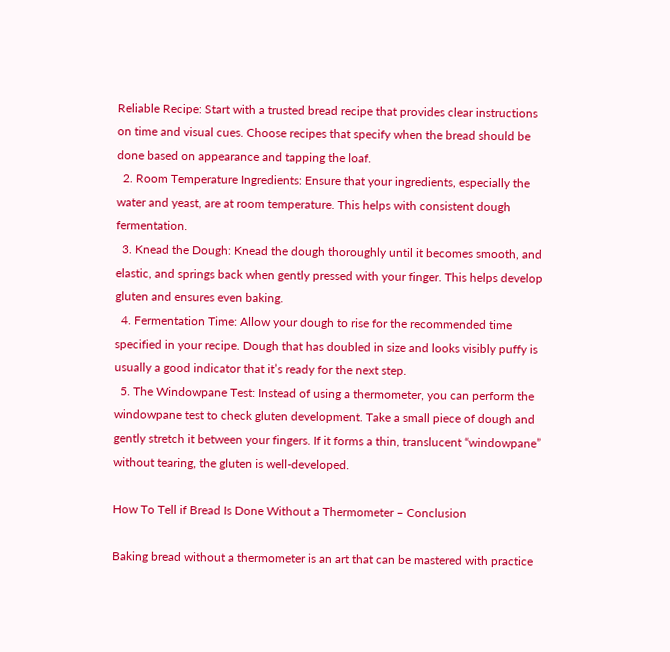Reliable Recipe: Start with a trusted bread recipe that provides clear instructions on time and visual cues. Choose recipes that specify when the bread should be done based on appearance and tapping the loaf.
  2. Room Temperature Ingredients: Ensure that your ingredients, especially the water and yeast, are at room temperature. This helps with consistent dough fermentation.
  3. Knead the Dough: Knead the dough thoroughly until it becomes smooth, and elastic, and springs back when gently pressed with your finger. This helps develop gluten and ensures even baking.
  4. Fermentation Time: Allow your dough to rise for the recommended time specified in your recipe. Dough that has doubled in size and looks visibly puffy is usually a good indicator that it’s ready for the next step.
  5. The Windowpane Test: Instead of using a thermometer, you can perform the windowpane test to check gluten development. Take a small piece of dough and gently stretch it between your fingers. If it forms a thin, translucent “windowpane” without tearing, the gluten is well-developed.

How To Tell if Bread Is Done Without a Thermometer – Conclusion

Baking bread without a thermometer is an art that can be mastered with practice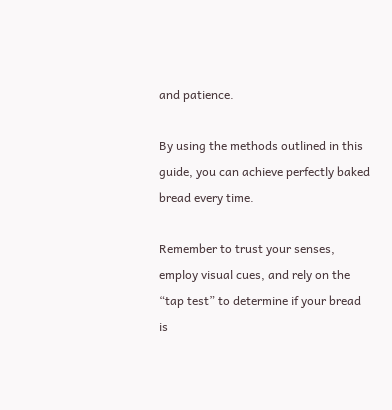and patience.

By using the methods outlined in this guide, you can achieve perfectly baked bread every time.

Remember to trust your senses, employ visual cues, and rely on the “tap test” to determine if your bread is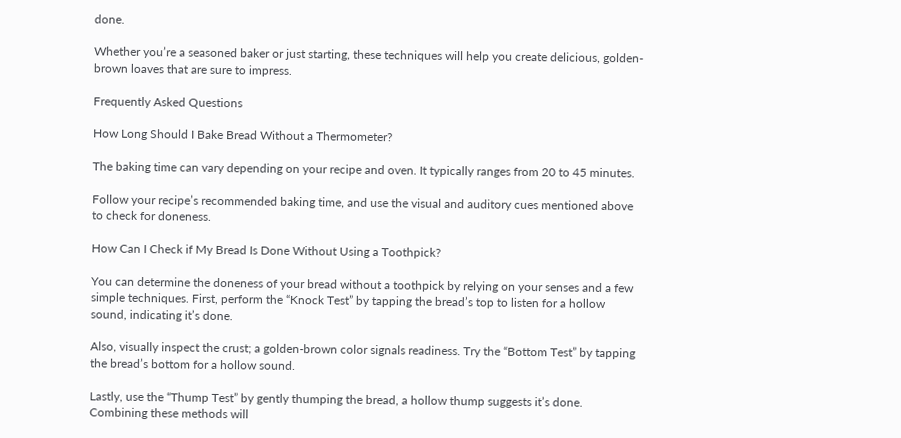done.

Whether you’re a seasoned baker or just starting, these techniques will help you create delicious, golden-brown loaves that are sure to impress.

Frequently Asked Questions

How Long Should I Bake Bread Without a Thermometer?

The baking time can vary depending on your recipe and oven. It typically ranges from 20 to 45 minutes.

Follow your recipe’s recommended baking time, and use the visual and auditory cues mentioned above to check for doneness.

How Can I Check if My Bread Is Done Without Using a Toothpick?

You can determine the doneness of your bread without a toothpick by relying on your senses and a few simple techniques. First, perform the “Knock Test” by tapping the bread’s top to listen for a hollow sound, indicating it’s done.

Also, visually inspect the crust; a golden-brown color signals readiness. Try the “Bottom Test” by tapping the bread’s bottom for a hollow sound.

Lastly, use the “Thump Test” by gently thumping the bread, a hollow thump suggests it’s done. Combining these methods will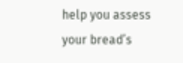help you assess your bread’s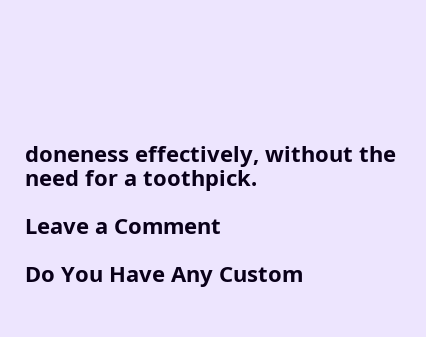doneness effectively, without the need for a toothpick.

Leave a Comment

Do You Have Any Custom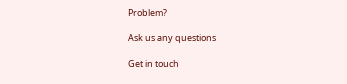Problem?

Ask us any questions

Get in touch